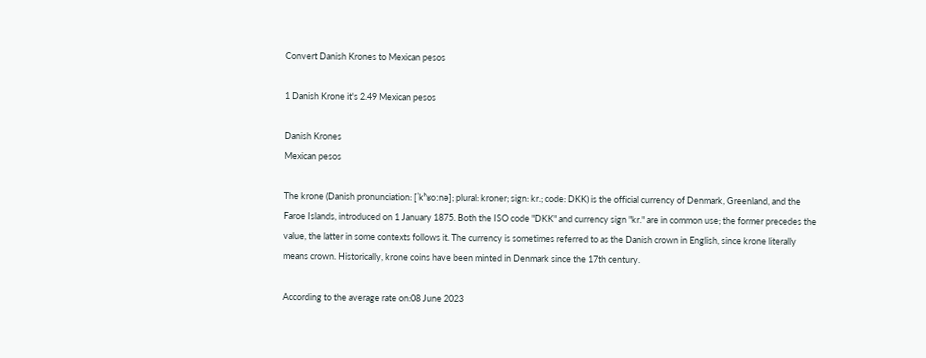Convert Danish Krones to Mexican pesos

1 Danish Krone it's 2.49 Mexican pesos

Danish Krones
Mexican pesos

The krone (Danish pronunciation: [ˈkʰʁoːnə]; plural: kroner; sign: kr.; code: DKK) is the official currency of Denmark, Greenland, and the Faroe Islands, introduced on 1 January 1875. Both the ISO code "DKK" and currency sign "kr." are in common use; the former precedes the value, the latter in some contexts follows it. The currency is sometimes referred to as the Danish crown in English, since krone literally means crown. Historically, krone coins have been minted in Denmark since the 17th century.

According to the average rate on:08 June 2023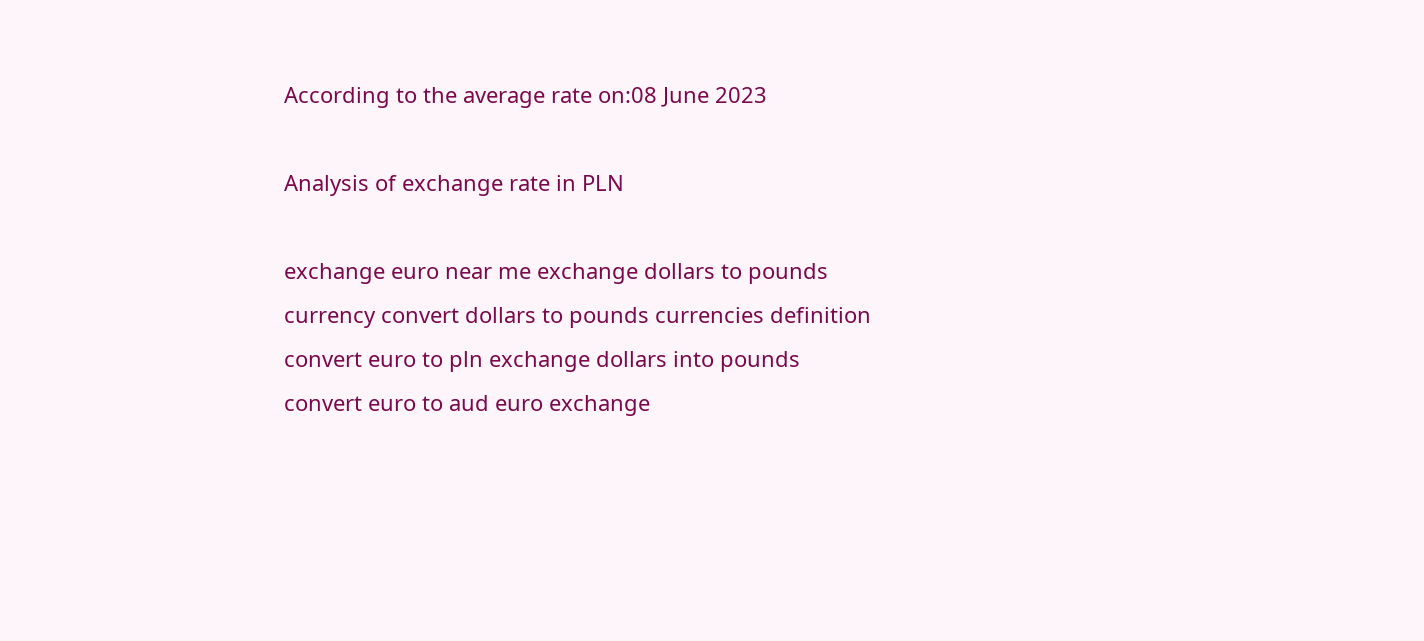According to the average rate on:08 June 2023

Analysis of exchange rate in PLN

exchange euro near me exchange dollars to pounds currency convert dollars to pounds currencies definition convert euro to pln exchange dollars into pounds convert euro to aud euro exchange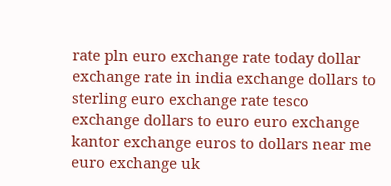rate pln euro exchange rate today dollar exchange rate in india exchange dollars to sterling euro exchange rate tesco exchange dollars to euro euro exchange kantor exchange euros to dollars near me euro exchange uk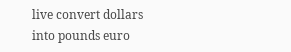live convert dollars into pounds euro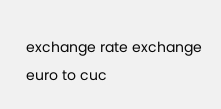exchange rate exchange euro to cuc